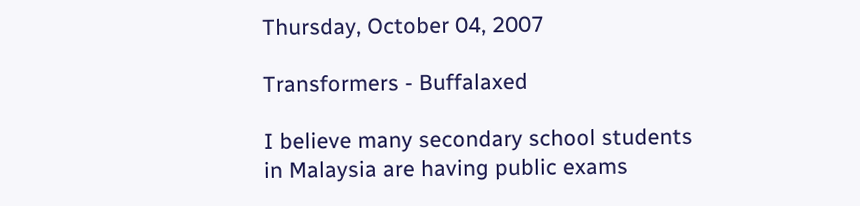Thursday, October 04, 2007

Transformers - Buffalaxed

I believe many secondary school students in Malaysia are having public exams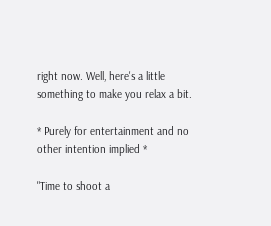right now. Well, here's a little something to make you relax a bit.

* Purely for entertainment and no other intention implied *

"Time to shoot a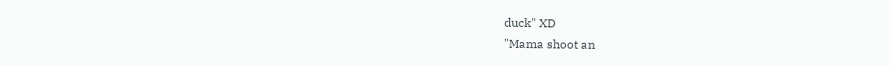duck" XD
"Mama shoot an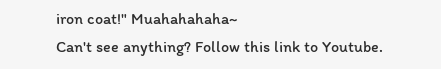iron coat!" Muahahahaha~
Can't see anything? Follow this link to Youtube.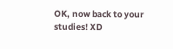OK, now back to your studies! XD